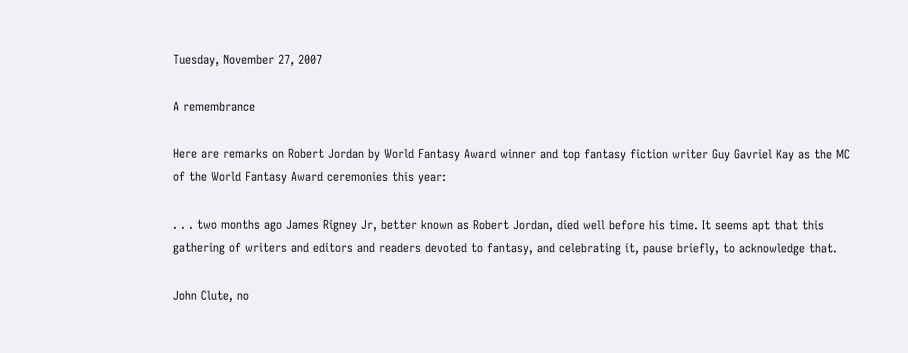Tuesday, November 27, 2007

A remembrance

Here are remarks on Robert Jordan by World Fantasy Award winner and top fantasy fiction writer Guy Gavriel Kay as the MC of the World Fantasy Award ceremonies this year:

. . . two months ago James Rigney Jr, better known as Robert Jordan, died well before his time. It seems apt that this gathering of writers and editors and readers devoted to fantasy, and celebrating it, pause briefly, to acknowledge that.

John Clute, no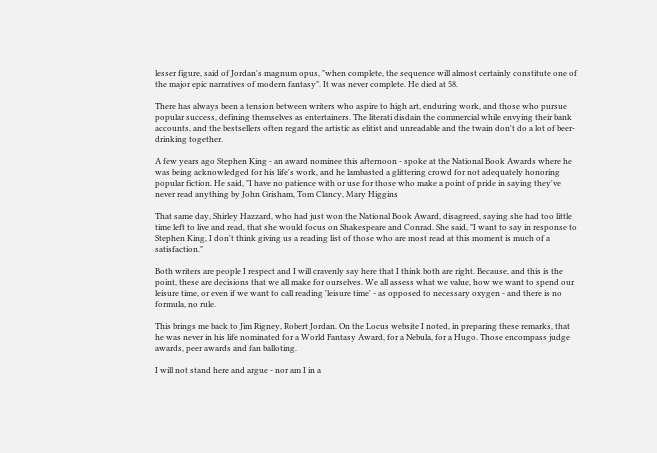lesser figure, said of Jordan's magnum opus, "when complete, the sequence will almost certainly constitute one of the major epic narratives of modern fantasy". It was never complete. He died at 58.

There has always been a tension between writers who aspire to high art, enduring work, and those who pursue popular success, defining themselves as entertainers. The literati disdain the commercial while envying their bank accounts, and the bestsellers often regard the artistic as elitist and unreadable and the twain don't do a lot of beer-drinking together.

A few years ago Stephen King - an award nominee this afternoon - spoke at the National Book Awards where he was being acknowledged for his life's work, and he lambasted a glittering crowd for not adequately honoring popular fiction. He said, "I have no patience with or use for those who make a point of pride in saying they've never read anything by John Grisham, Tom Clancy, Mary Higgins

That same day, Shirley Hazzard, who had just won the National Book Award, disagreed, saying she had too little time left to live and read, that she would focus on Shakespeare and Conrad. She said, "I want to say in response to Stephen King, I don't think giving us a reading list of those who are most read at this moment is much of a satisfaction."

Both writers are people I respect and I will cravenly say here that I think both are right. Because, and this is the point, these are decisions that we all make for ourselves. We all assess what we value, how we want to spend our leisure time, or even if we want to call reading 'leisure time' - as opposed to necessary oxygen - and there is no formula, no rule.

This brings me back to Jim Rigney, Robert Jordan. On the Locus website I noted, in preparing these remarks, that he was never in his life nominated for a World Fantasy Award, for a Nebula, for a Hugo. Those encompass judge awards, peer awards and fan balloting.

I will not stand here and argue - nor am I in a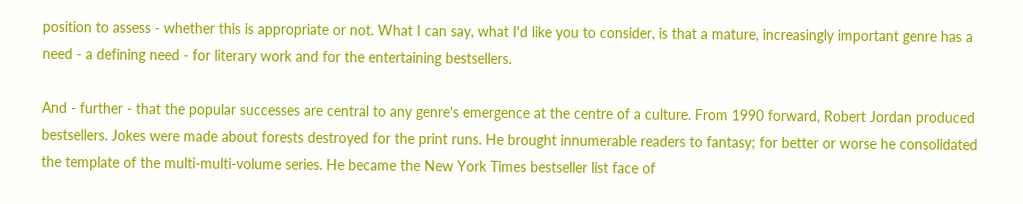position to assess - whether this is appropriate or not. What I can say, what I'd like you to consider, is that a mature, increasingly important genre has a need - a defining need - for literary work and for the entertaining bestsellers.

And - further - that the popular successes are central to any genre's emergence at the centre of a culture. From 1990 forward, Robert Jordan produced bestsellers. Jokes were made about forests destroyed for the print runs. He brought innumerable readers to fantasy; for better or worse he consolidated the template of the multi-multi-volume series. He became the New York Times bestseller list face of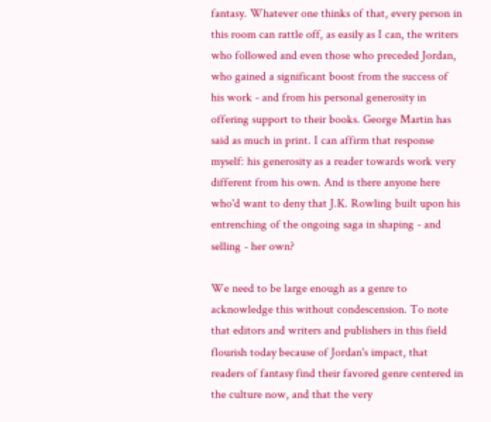fantasy. Whatever one thinks of that, every person in this room can rattle off, as easily as I can, the writers who followed and even those who preceded Jordan, who gained a significant boost from the success of his work - and from his personal generosity in offering support to their books. George Martin has said as much in print. I can affirm that response myself: his generosity as a reader towards work very different from his own. And is there anyone here who'd want to deny that J.K. Rowling built upon his entrenching of the ongoing saga in shaping - and selling - her own?

We need to be large enough as a genre to acknowledge this without condescension. To note that editors and writers and publishers in this field flourish today because of Jordan's impact, that readers of fantasy find their favored genre centered in the culture now, and that the very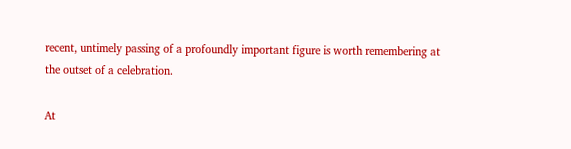recent, untimely passing of a profoundly important figure is worth remembering at the outset of a celebration.

At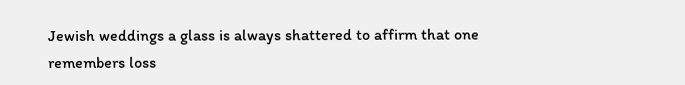Jewish weddings a glass is always shattered to affirm that one remembers loss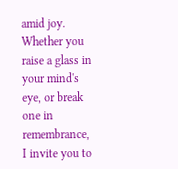amid joy. Whether you raise a glass in your mind's eye, or break one in remembrance, I invite you to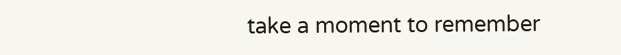take a moment to remember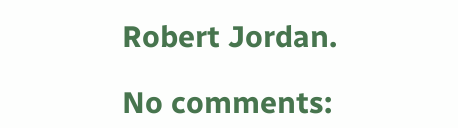Robert Jordan.

No comments: